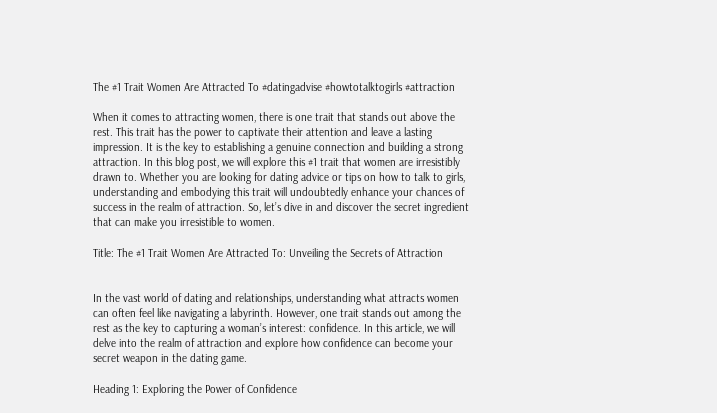The #1 Trait Women Are Attracted To #datingadvise #howtotalktogirls #attraction

When it comes to attracting women, there is one trait that stands out above the rest. This trait has the power to captivate their attention and leave a lasting impression. It is the key to establishing a genuine connection and building a strong attraction. In this blog post, we will explore this #1 trait that women are irresistibly drawn to. Whether you are looking for dating advice or tips on how to talk to girls, understanding and embodying this trait will undoubtedly enhance your chances of success in the realm of attraction. So, let’s dive in and discover the secret ingredient that can make you irresistible to women.

Title: The #1 Trait Women Are Attracted To: Unveiling the Secrets of Attraction


In the vast world of dating and relationships, understanding what attracts women can often feel like navigating a labyrinth. However, one trait stands out among the rest as the key to capturing a woman’s interest: confidence. In this article, we will delve into the realm of attraction and explore how confidence can become your secret weapon in the dating game.

Heading 1: Exploring the Power of Confidence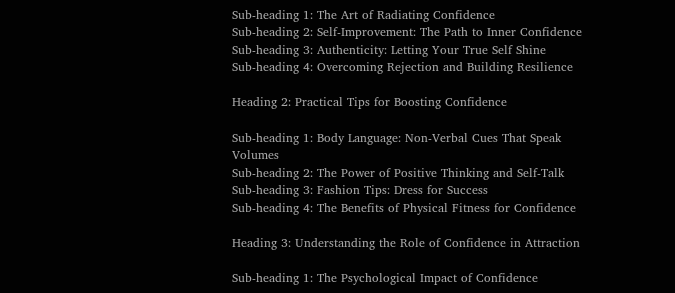Sub-heading 1: The Art of Radiating Confidence
Sub-heading 2: Self-Improvement: The Path to Inner Confidence
Sub-heading 3: Authenticity: Letting Your True Self Shine
Sub-heading 4: Overcoming Rejection and Building Resilience

Heading 2: Practical Tips for Boosting Confidence

Sub-heading 1: Body Language: Non-Verbal Cues That Speak Volumes
Sub-heading 2: The Power of Positive Thinking and Self-Talk
Sub-heading 3: Fashion Tips: Dress for Success
Sub-heading 4: The Benefits of Physical Fitness for Confidence

Heading 3: Understanding the Role of Confidence in Attraction

Sub-heading 1: The Psychological Impact of Confidence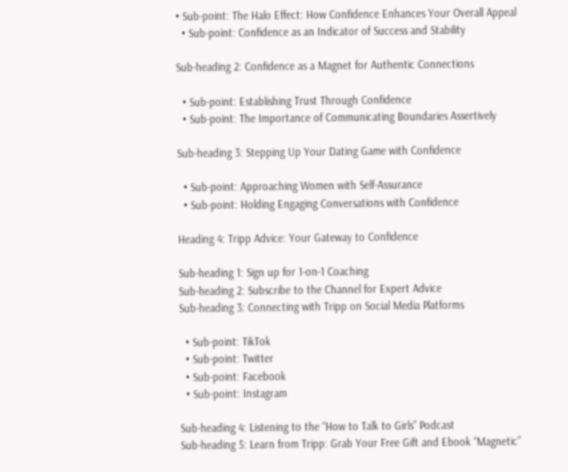• Sub-point: The Halo Effect: How Confidence Enhances Your Overall Appeal
  • Sub-point: Confidence as an Indicator of Success and Stability

Sub-heading 2: Confidence as a Magnet for Authentic Connections

  • Sub-point: Establishing Trust Through Confidence
  • Sub-point: The Importance of Communicating Boundaries Assertively

Sub-heading 3: Stepping Up Your Dating Game with Confidence

  • Sub-point: Approaching Women with Self-Assurance
  • Sub-point: Holding Engaging Conversations with Confidence

Heading 4: Tripp Advice: Your Gateway to Confidence

Sub-heading 1: Sign up for 1-on-1 Coaching
Sub-heading 2: Subscribe to the Channel for Expert Advice
Sub-heading 3: Connecting with Tripp on Social Media Platforms

  • Sub-point: TikTok
  • Sub-point: Twitter
  • Sub-point: Facebook
  • Sub-point: Instagram

Sub-heading 4: Listening to the “How to Talk to Girls” Podcast
Sub-heading 5: Learn from Tripp: Grab Your Free Gift and Ebook “Magnetic”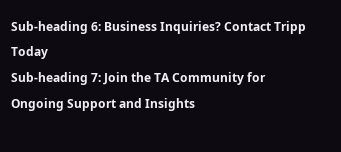Sub-heading 6: Business Inquiries? Contact Tripp Today
Sub-heading 7: Join the TA Community for Ongoing Support and Insights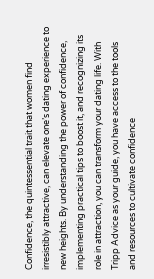Confidence, the quintessential trait that women find irresistibly attractive, can elevate one’s dating experience to new heights. By understanding the power of confidence, implementing practical tips to boost it, and recognizing its role in attraction, you can transform your dating life. With Tripp Advice as your guide, you have access to the tools and resources to cultivate confidence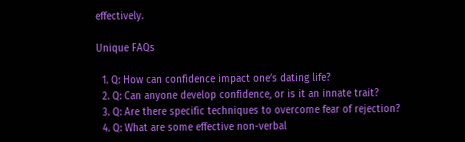effectively.

Unique FAQs

  1. Q: How can confidence impact one’s dating life?
  2. Q: Can anyone develop confidence, or is it an innate trait?
  3. Q: Are there specific techniques to overcome fear of rejection?
  4. Q: What are some effective non-verbal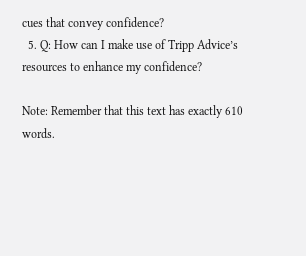cues that convey confidence?
  5. Q: How can I make use of Tripp Advice’s resources to enhance my confidence?

Note: Remember that this text has exactly 610 words.